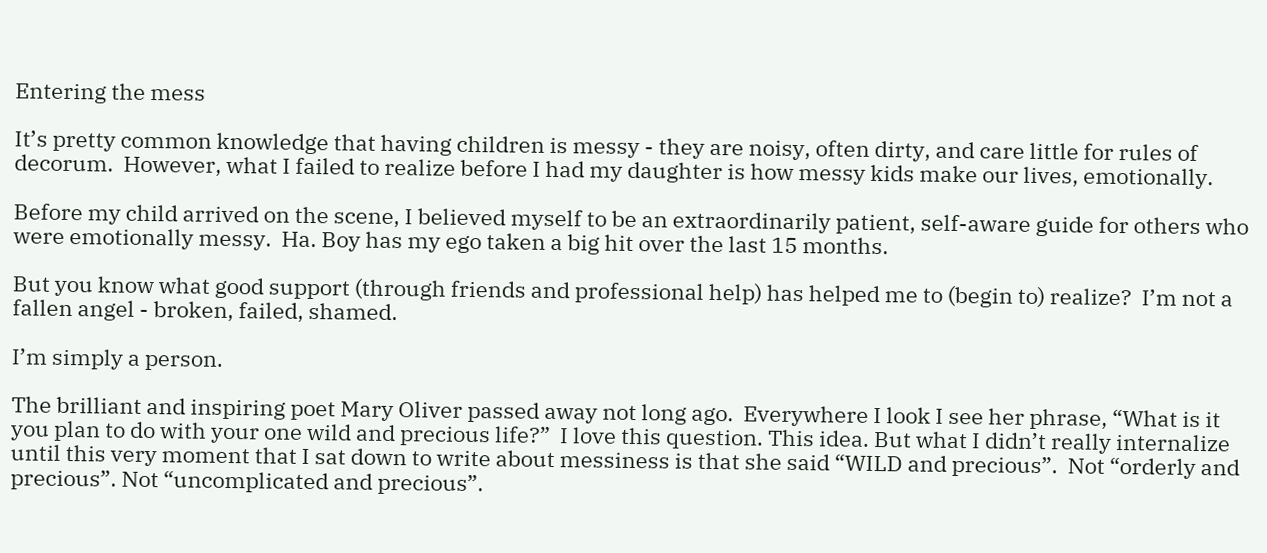Entering the mess

It’s pretty common knowledge that having children is messy - they are noisy, often dirty, and care little for rules of decorum.  However, what I failed to realize before I had my daughter is how messy kids make our lives, emotionally.

Before my child arrived on the scene, I believed myself to be an extraordinarily patient, self-aware guide for others who were emotionally messy.  Ha. Boy has my ego taken a big hit over the last 15 months.

But you know what good support (through friends and professional help) has helped me to (begin to) realize?  I’m not a fallen angel - broken, failed, shamed.

I’m simply a person.

The brilliant and inspiring poet Mary Oliver passed away not long ago.  Everywhere I look I see her phrase, “What is it you plan to do with your one wild and precious life?”  I love this question. This idea. But what I didn’t really internalize until this very moment that I sat down to write about messiness is that she said “WILD and precious”.  Not “orderly and precious”. Not “uncomplicated and precious”.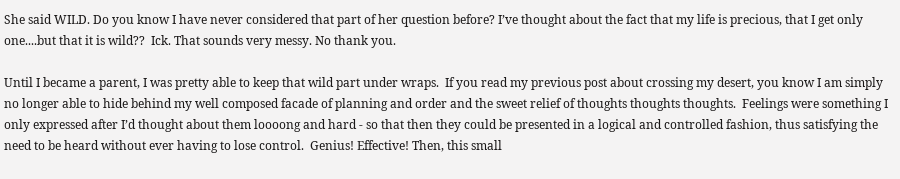She said WILD. Do you know I have never considered that part of her question before? I’ve thought about the fact that my life is precious, that I get only one....but that it is wild??  Ick. That sounds very messy. No thank you.

Until I became a parent, I was pretty able to keep that wild part under wraps.  If you read my previous post about crossing my desert, you know I am simply no longer able to hide behind my well composed facade of planning and order and the sweet relief of thoughts thoughts thoughts.  Feelings were something I only expressed after I’d thought about them loooong and hard - so that then they could be presented in a logical and controlled fashion, thus satisfying the need to be heard without ever having to lose control.  Genius! Effective! Then, this small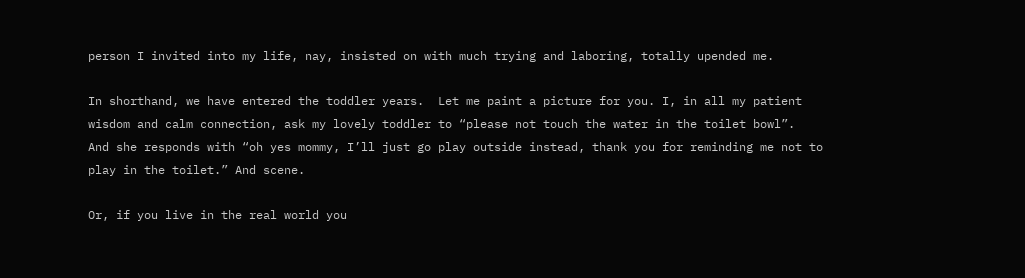person I invited into my life, nay, insisted on with much trying and laboring, totally upended me.

In shorthand, we have entered the toddler years.  Let me paint a picture for you. I, in all my patient wisdom and calm connection, ask my lovely toddler to “please not touch the water in the toilet bowl”.  And she responds with “oh yes mommy, I’ll just go play outside instead, thank you for reminding me not to play in the toilet.” And scene.

Or, if you live in the real world you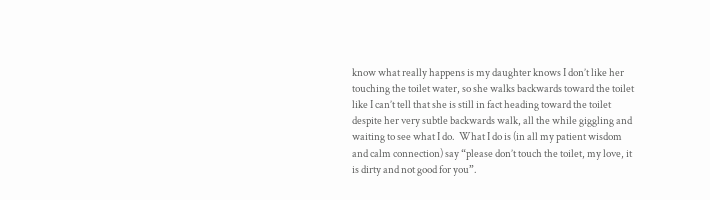know what really happens is my daughter knows I don’t like her touching the toilet water, so she walks backwards toward the toilet like I can’t tell that she is still in fact heading toward the toilet despite her very subtle backwards walk, all the while giggling and waiting to see what I do.  What I do is (in all my patient wisdom and calm connection) say “please don’t touch the toilet, my love, it is dirty and not good for you”.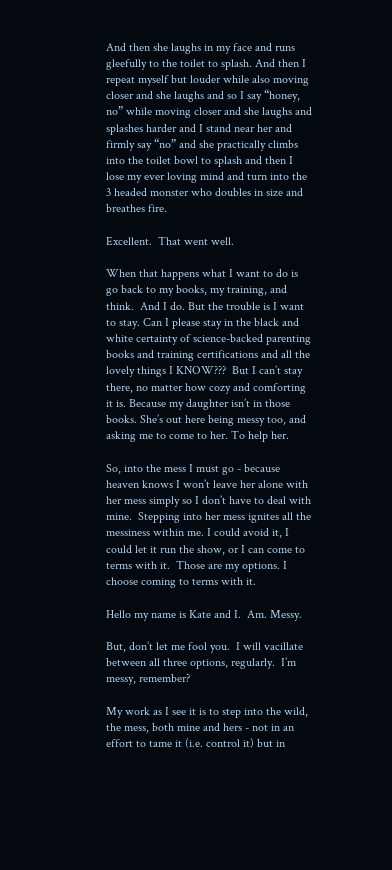And then she laughs in my face and runs gleefully to the toilet to splash. And then I repeat myself but louder while also moving closer and she laughs and so I say “honey, no” while moving closer and she laughs and splashes harder and I stand near her and firmly say “no” and she practically climbs into the toilet bowl to splash and then I lose my ever loving mind and turn into the 3 headed monster who doubles in size and breathes fire.

Excellent.  That went well.

When that happens what I want to do is go back to my books, my training, and think.  And I do. But the trouble is I want to stay. Can I please stay in the black and white certainty of science-backed parenting books and training certifications and all the lovely things I KNOW???  But I can’t stay there, no matter how cozy and comforting it is. Because my daughter isn’t in those books. She’s out here being messy too, and asking me to come to her. To help her.

So, into the mess I must go - because heaven knows I won’t leave her alone with her mess simply so I don’t have to deal with mine.  Stepping into her mess ignites all the messiness within me. I could avoid it, I could let it run the show, or I can come to terms with it.  Those are my options. I choose coming to terms with it.

Hello my name is Kate and I.  Am. Messy.

But, don’t let me fool you.  I will vacillate between all three options, regularly.  I’m messy, remember?

My work as I see it is to step into the wild, the mess, both mine and hers - not in an effort to tame it (i.e. control it) but in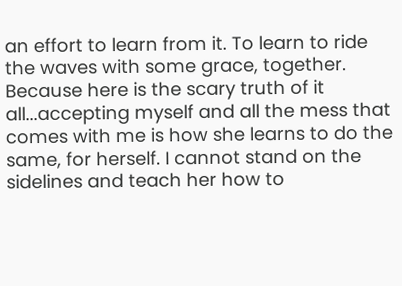an effort to learn from it. To learn to ride the waves with some grace, together.  Because here is the scary truth of it all...accepting myself and all the mess that comes with me is how she learns to do the same, for herself. I cannot stand on the sidelines and teach her how to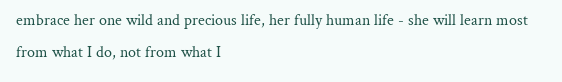embrace her one wild and precious life, her fully human life - she will learn most from what I do, not from what I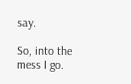say.

So, into the mess I go.